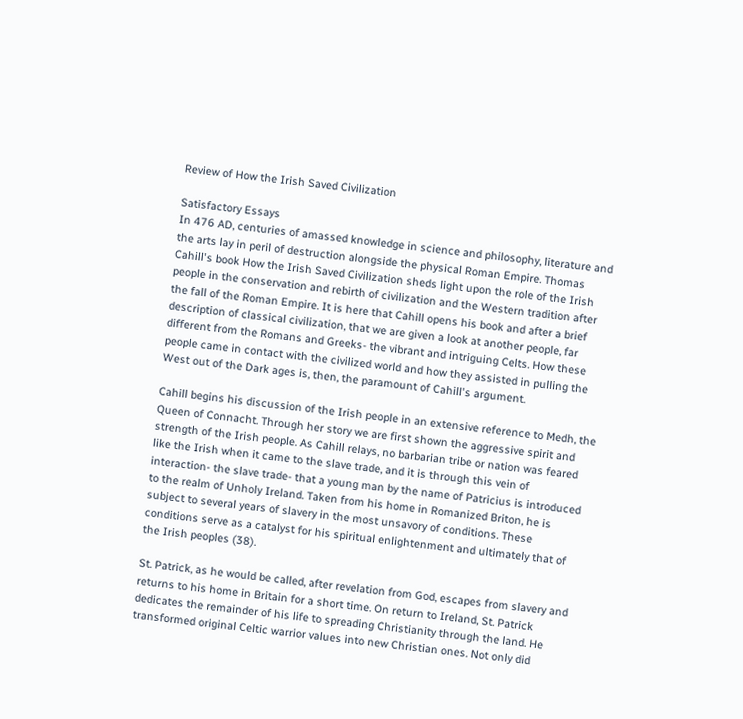Review of How the Irish Saved Civilization

Satisfactory Essays
In 476 AD, centuries of amassed knowledge in science and philosophy, literature and the arts lay in peril of destruction alongside the physical Roman Empire. Thomas Cahill's book How the Irish Saved Civilization sheds light upon the role of the Irish people in the conservation and rebirth of civilization and the Western tradition after the fall of the Roman Empire. It is here that Cahill opens his book and after a brief description of classical civilization, that we are given a look at another people, far different from the Romans and Greeks- the vibrant and intriguing Celts. How these people came in contact with the civilized world and how they assisted in pulling the West out of the Dark ages is, then, the paramount of Cahill's argument.

Cahill begins his discussion of the Irish people in an extensive reference to Medh, the Queen of Connacht. Through her story we are first shown the aggressive spirit and strength of the Irish people. As Cahill relays, no barbarian tribe or nation was feared like the Irish when it came to the slave trade, and it is through this vein of interaction- the slave trade- that a young man by the name of Patricius is introduced to the realm of Unholy Ireland. Taken from his home in Romanized Briton, he is subject to several years of slavery in the most unsavory of conditions. These conditions serve as a catalyst for his spiritual enlightenment and ultimately that of the Irish peoples (38).

St. Patrick, as he would be called, after revelation from God, escapes from slavery and returns to his home in Britain for a short time. On return to Ireland, St. Patrick dedicates the remainder of his life to spreading Christianity through the land. He transformed original Celtic warrior values into new Christian ones. Not only did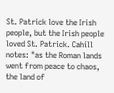St. Patrick love the Irish people, but the Irish people loved St. Patrick. Cahill notes: "as the Roman lands went from peace to chaos, the land of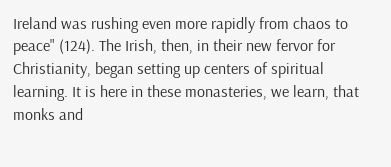Ireland was rushing even more rapidly from chaos to peace" (124). The Irish, then, in their new fervor for Christianity, began setting up centers of spiritual learning. It is here in these monasteries, we learn, that monks and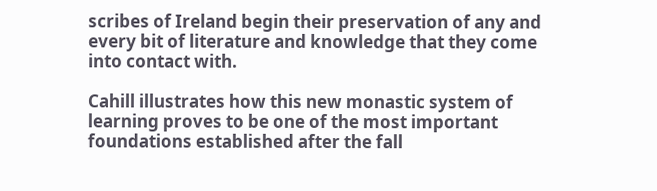scribes of Ireland begin their preservation of any and every bit of literature and knowledge that they come into contact with.

Cahill illustrates how this new monastic system of learning proves to be one of the most important foundations established after the fall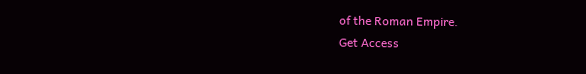of the Roman Empire.
Get Access